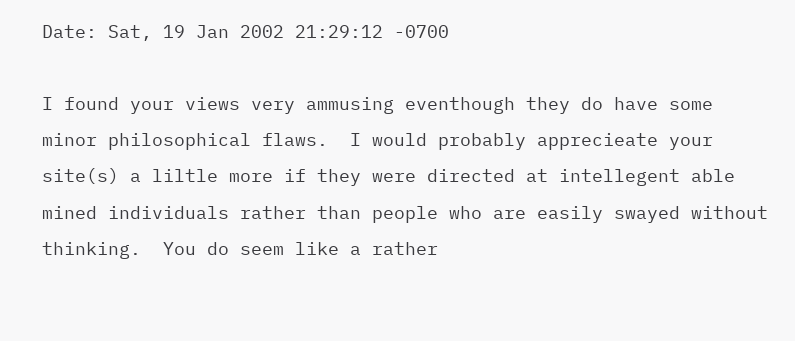Date: Sat, 19 Jan 2002 21:29:12 -0700

I found your views very ammusing eventhough they do have some minor philosophical flaws.  I would probably apprecieate your site(s) a liltle more if they were directed at intellegent able mined individuals rather than people who are easily swayed without thinking.  You do seem like a rather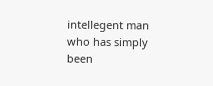intellegent man who has simply been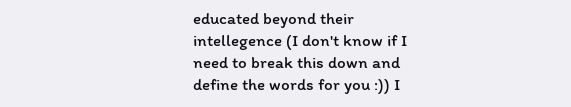educated beyond their intellegence (I don't know if I need to break this down and define the words for you :)) I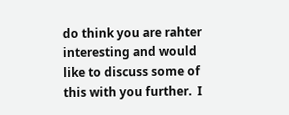do think you are rahter interesting and would like to discuss some of this with you further.  I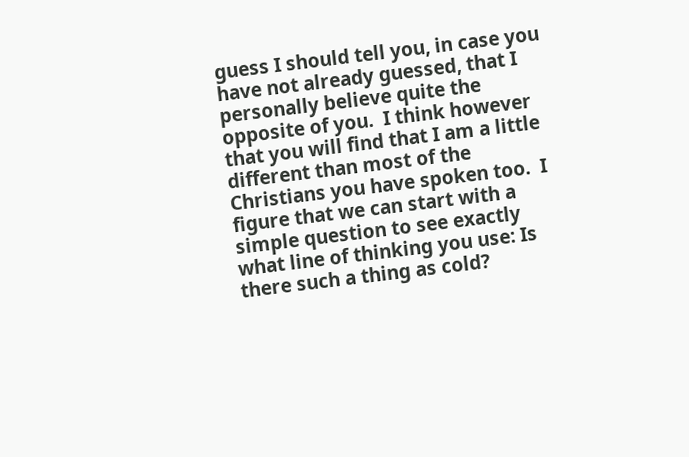guess I should tell you, in case you have not already guessed, that I personally believe quite the opposite of you.  I think however that you will find that I am a little different than most of the Christians you have spoken too.  I figure that we can start with a simple question to see exactly what line of thinking you use: Is there such a thing as cold?